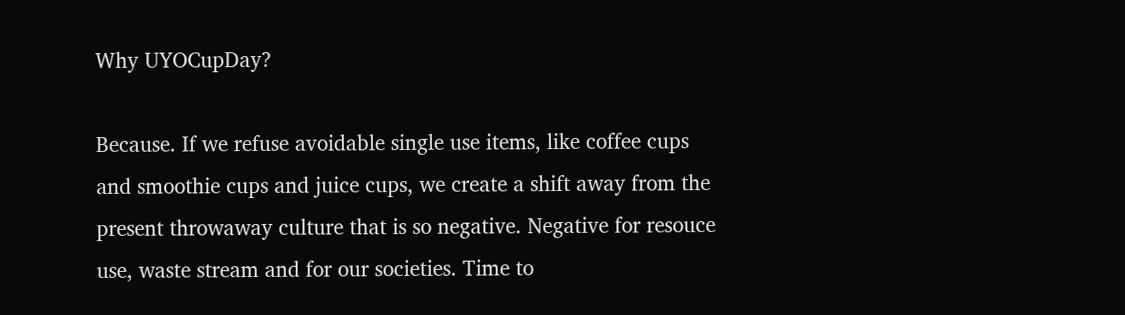Why UYOCupDay?

Because. If we refuse avoidable single use items, like coffee cups and smoothie cups and juice cups, we create a shift away from the present throwaway culture that is so negative. Negative for resouce use, waste stream and for our societies. Time to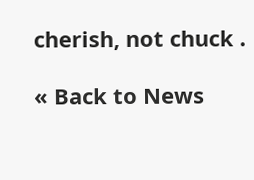cherish, not chuck .

« Back to News